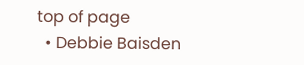top of page
  • Debbie Baisden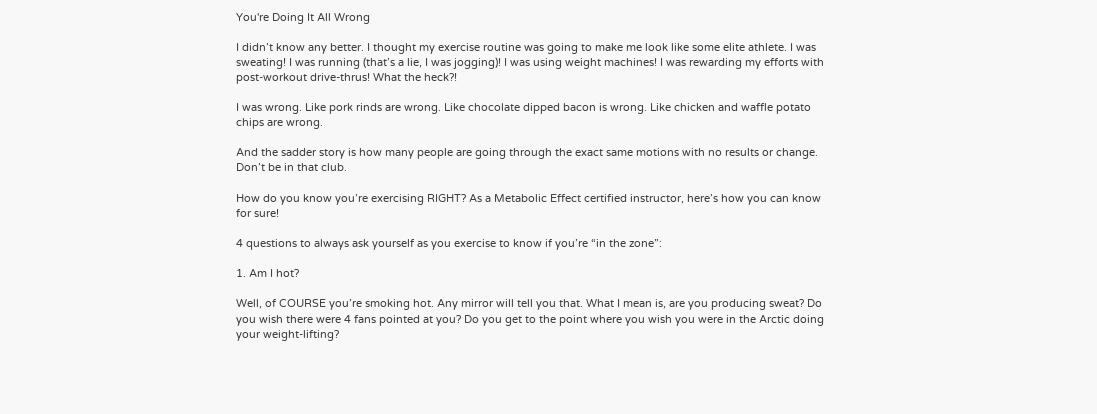You're Doing It All Wrong

I didn’t know any better. I thought my exercise routine was going to make me look like some elite athlete. I was sweating! I was running (that’s a lie, I was jogging)! I was using weight machines! I was rewarding my efforts with post-workout drive-thrus! What the heck?!

I was wrong. Like pork rinds are wrong. Like chocolate dipped bacon is wrong. Like chicken and waffle potato chips are wrong.

And the sadder story is how many people are going through the exact same motions with no results or change. Don’t be in that club.

How do you know you’re exercising RIGHT? As a Metabolic Effect certified instructor, here’s how you can know for sure!

4 questions to always ask yourself as you exercise to know if you’re “in the zone”:

1. Am I hot?

Well, of COURSE you’re smoking hot. Any mirror will tell you that. What I mean is, are you producing sweat? Do you wish there were 4 fans pointed at you? Do you get to the point where you wish you were in the Arctic doing your weight-lifting?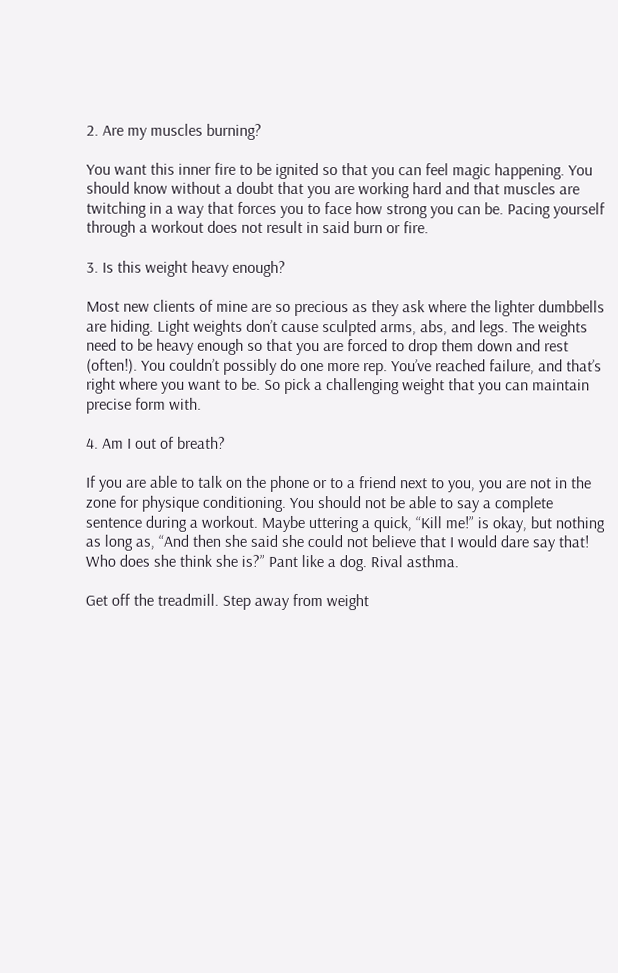2. Are my muscles burning?

You want this inner fire to be ignited so that you can feel magic happening. You should know without a doubt that you are working hard and that muscles are twitching in a way that forces you to face how strong you can be. Pacing yourself through a workout does not result in said burn or fire.

3. Is this weight heavy enough?

Most new clients of mine are so precious as they ask where the lighter dumbbells are hiding. Light weights don’t cause sculpted arms, abs, and legs. The weights need to be heavy enough so that you are forced to drop them down and rest (often!). You couldn’t possibly do one more rep. You’ve reached failure, and that’s right where you want to be. So pick a challenging weight that you can maintain precise form with.

4. Am I out of breath?

If you are able to talk on the phone or to a friend next to you, you are not in the zone for physique conditioning. You should not be able to say a complete sentence during a workout. Maybe uttering a quick, “Kill me!” is okay, but nothing as long as, “And then she said she could not believe that I would dare say that! Who does she think she is?” Pant like a dog. Rival asthma.

Get off the treadmill. Step away from weight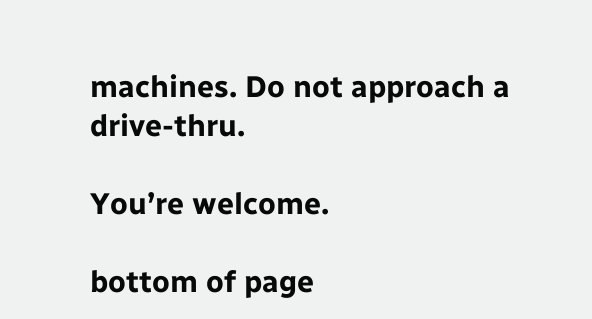machines. Do not approach a drive-thru.

You’re welcome.

bottom of page